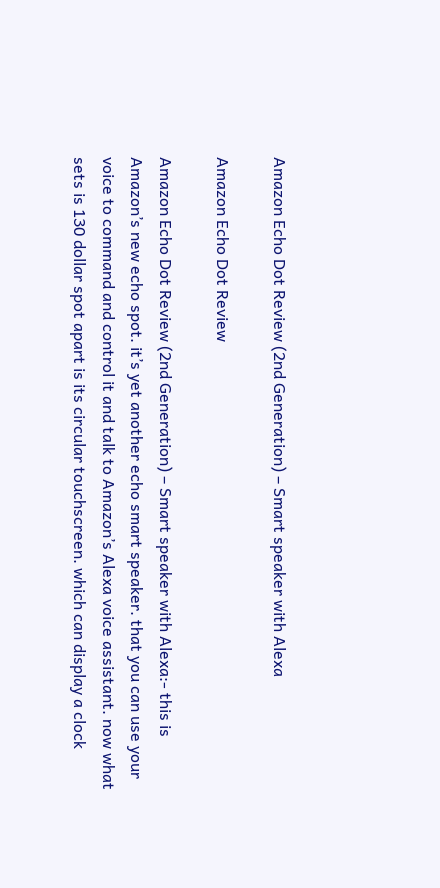Amazon Echo Dot Review (2nd Generation) – Smart speaker with Alexa

Amazon Echo Dot Review

Amazon Echo Dot Review (2nd Generation) – Smart speaker with Alexa:- this is Amazon’s new echo spot. it’s yet another echo smart speaker. that you can use your voice to command and control it and talk to Amazon’s Alexa voice assistant. now what sets is 130 dollar spot apart is its circular touchscreen. which can display a clock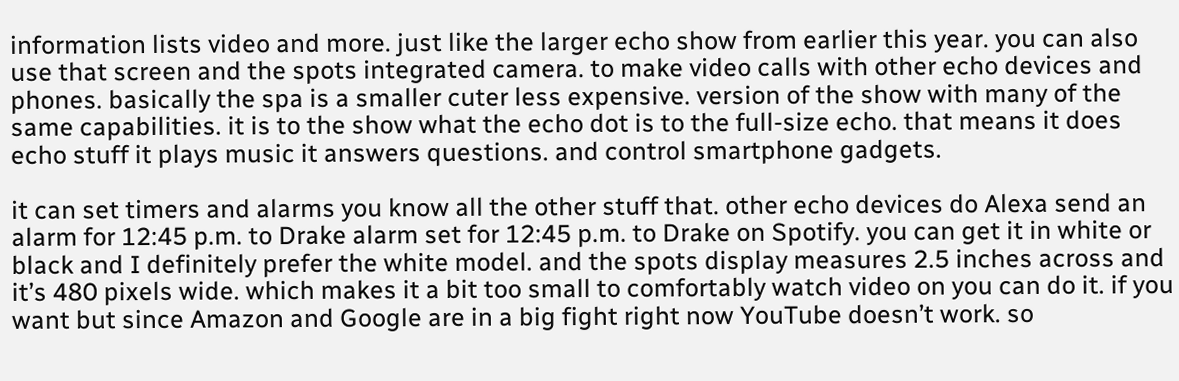information lists video and more. just like the larger echo show from earlier this year. you can also use that screen and the spots integrated camera. to make video calls with other echo devices and phones. basically the spa is a smaller cuter less expensive. version of the show with many of the same capabilities. it is to the show what the echo dot is to the full-size echo. that means it does echo stuff it plays music it answers questions. and control smartphone gadgets.

it can set timers and alarms you know all the other stuff that. other echo devices do Alexa send an alarm for 12:45 p.m. to Drake alarm set for 12:45 p.m. to Drake on Spotify. you can get it in white or black and I definitely prefer the white model. and the spots display measures 2.5 inches across and it’s 480 pixels wide. which makes it a bit too small to comfortably watch video on you can do it. if you want but since Amazon and Google are in a big fight right now YouTube doesn’t work. so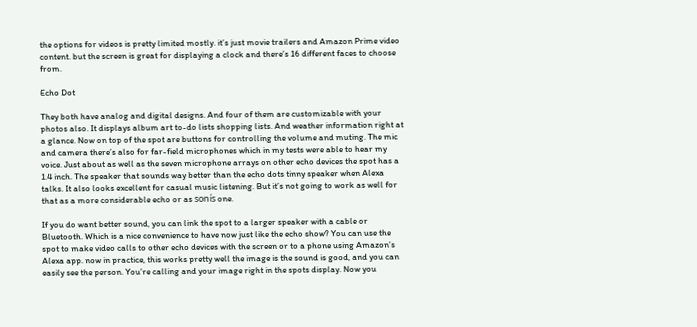the options for videos is pretty limited mostly. it’s just movie trailers and Amazon Prime video content. but the screen is great for displaying a clock and there’s 16 different faces to choose from.

Echo Dot

They both have analog and digital designs. And four of them are customizable with your photos also. It displays album art to-do lists shopping lists. And weather information right at a glance. Now on top of the spot are buttons for controlling the volume and muting. The mic and camera there’s also for far-field microphones which in my tests were able to hear my voice. Just about as well as the seven microphone arrays on other echo devices the spot has a 1.4 inch. The speaker that sounds way better than the echo dots tinny speaker when Alexa talks. It also looks excellent for casual music listening. But it’s not going to work as well for that as a more considerable echo or as sonís one.

If you do want better sound, you can link the spot to a larger speaker with a cable or Bluetooth. Which is a nice convenience to have now just like the echo show? You can use the spot to make video calls to other echo devices with the screen or to a phone using Amazon’s Alexa app. now in practice, this works pretty well the image is the sound is good, and you can easily see the person. You’re calling and your image right in the spots display. Now you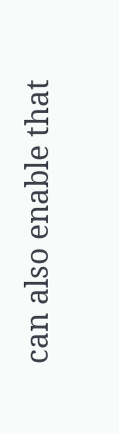can also enable that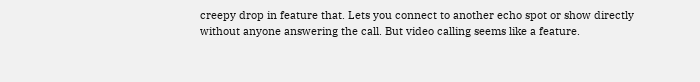creepy drop in feature that. Lets you connect to another echo spot or show directly without anyone answering the call. But video calling seems like a feature.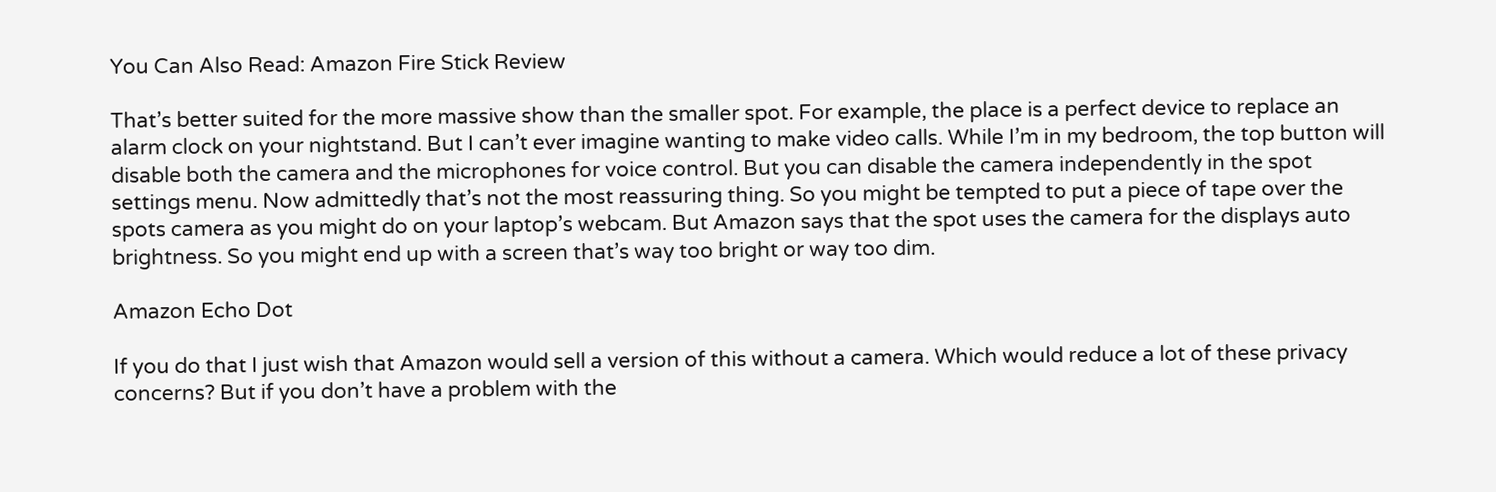You Can Also Read: Amazon Fire Stick Review

That’s better suited for the more massive show than the smaller spot. For example, the place is a perfect device to replace an alarm clock on your nightstand. But I can’t ever imagine wanting to make video calls. While I’m in my bedroom, the top button will disable both the camera and the microphones for voice control. But you can disable the camera independently in the spot settings menu. Now admittedly that’s not the most reassuring thing. So you might be tempted to put a piece of tape over the spots camera as you might do on your laptop’s webcam. But Amazon says that the spot uses the camera for the displays auto brightness. So you might end up with a screen that’s way too bright or way too dim.

Amazon Echo Dot

If you do that I just wish that Amazon would sell a version of this without a camera. Which would reduce a lot of these privacy concerns? But if you don’t have a problem with the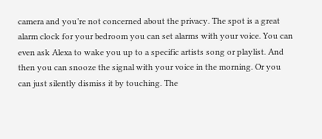camera and you’re not concerned about the privacy. The spot is a great alarm clock for your bedroom you can set alarms with your voice. You can even ask Alexa to wake you up to a specific artists song or playlist. And then you can snooze the signal with your voice in the morning. Or you can just silently dismiss it by touching. The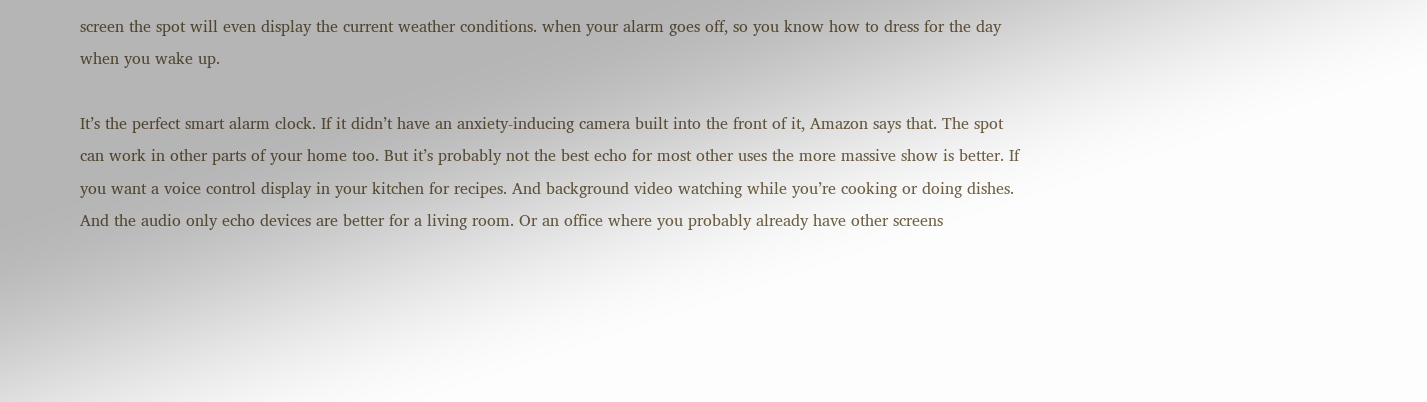screen the spot will even display the current weather conditions. when your alarm goes off, so you know how to dress for the day when you wake up.

It’s the perfect smart alarm clock. If it didn’t have an anxiety-inducing camera built into the front of it, Amazon says that. The spot can work in other parts of your home too. But it’s probably not the best echo for most other uses the more massive show is better. If you want a voice control display in your kitchen for recipes. And background video watching while you’re cooking or doing dishes. And the audio only echo devices are better for a living room. Or an office where you probably already have other screens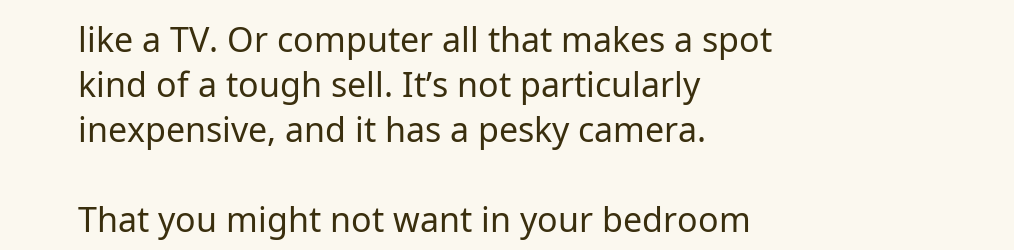like a TV. Or computer all that makes a spot kind of a tough sell. It’s not particularly inexpensive, and it has a pesky camera.

That you might not want in your bedroom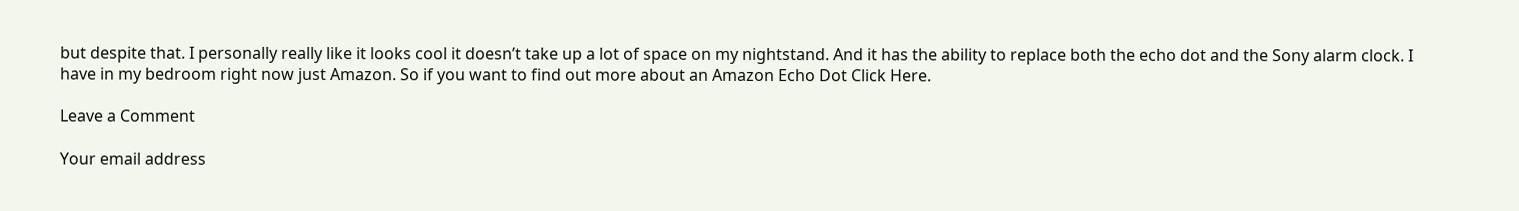but despite that. I personally really like it looks cool it doesn’t take up a lot of space on my nightstand. And it has the ability to replace both the echo dot and the Sony alarm clock. I have in my bedroom right now just Amazon. So if you want to find out more about an Amazon Echo Dot Click Here.

Leave a Comment

Your email address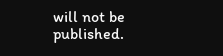will not be published.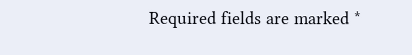Required fields are marked *